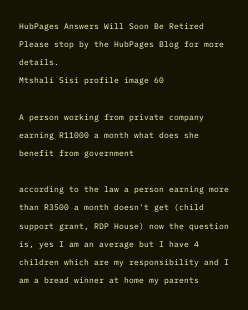HubPages Answers Will Soon Be Retired
Please stop by the HubPages Blog for more details.
Mtshali Sisi profile image 60

A person working from private company earning R11000 a month what does she benefit from government

according to the law a person earning more than R3500 a month doesn't get (child support grant, RDP House) now the question is, yes I am an average but I have 4 children which are my responsibility and I am a bread winner at home my parents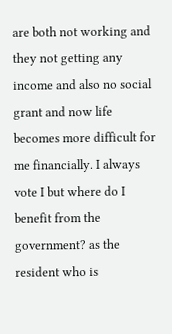are both not working and they not getting any income and also no social grant and now life becomes more difficult for me financially. I always vote I but where do I benefit from the government? as the resident who is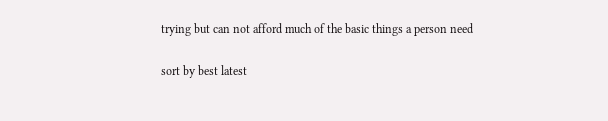trying but can not afford much of the basic things a person need

sort by best latest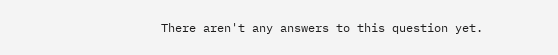There aren't any answers to this question yet.